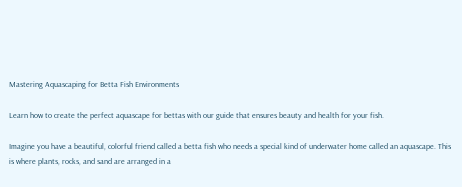Mastering Aquascaping for Betta Fish Environments

Learn how to create the perfect aquascape for bettas with our guide that ensures beauty and health for your fish.

Imagine you have a beautiful, colorful friend called a betta fish who needs a special kind of underwater home called an aquascape. This is where plants, rocks, and sand are arranged in a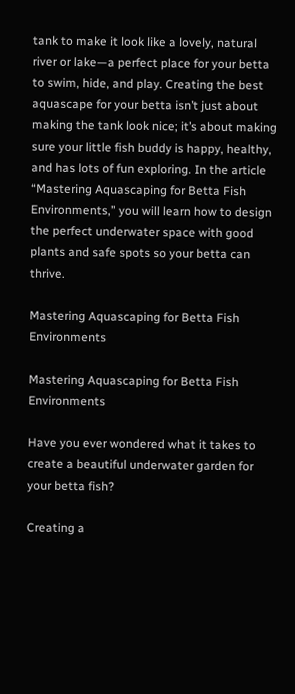tank to make it look like a lovely, natural river or lake—a perfect place for your betta to swim, hide, and play. Creating the best aquascape for your betta isn’t just about making the tank look nice; it’s about making sure your little fish buddy is happy, healthy, and has lots of fun exploring. In the article “Mastering Aquascaping for Betta Fish Environments,” you will learn how to design the perfect underwater space with good plants and safe spots so your betta can thrive.

Mastering Aquascaping for Betta Fish Environments

Mastering Aquascaping for Betta Fish Environments

Have you ever wondered what it takes to create a beautiful underwater garden for your betta fish?

Creating a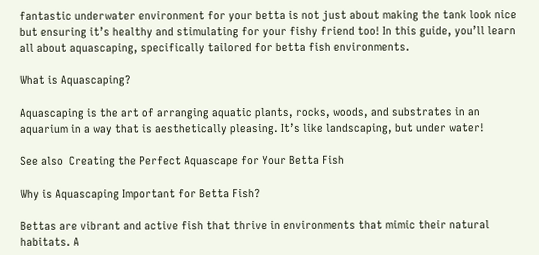fantastic underwater environment for your betta is not just about making the tank look nice but ensuring it’s healthy and stimulating for your fishy friend too! In this guide, you’ll learn all about aquascaping, specifically tailored for betta fish environments.

What is Aquascaping?

Aquascaping is the art of arranging aquatic plants, rocks, woods, and substrates in an aquarium in a way that is aesthetically pleasing. It’s like landscaping, but under water!

See also  Creating the Perfect Aquascape for Your Betta Fish

Why is Aquascaping Important for Betta Fish?

Bettas are vibrant and active fish that thrive in environments that mimic their natural habitats. A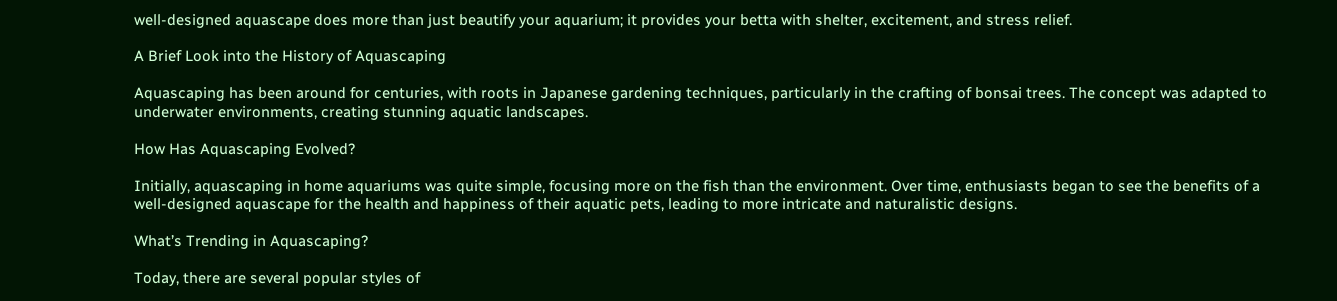well-designed aquascape does more than just beautify your aquarium; it provides your betta with shelter, excitement, and stress relief.

A Brief Look into the History of Aquascaping

Aquascaping has been around for centuries, with roots in Japanese gardening techniques, particularly in the crafting of bonsai trees. The concept was adapted to underwater environments, creating stunning aquatic landscapes.

How Has Aquascaping Evolved?

Initially, aquascaping in home aquariums was quite simple, focusing more on the fish than the environment. Over time, enthusiasts began to see the benefits of a well-designed aquascape for the health and happiness of their aquatic pets, leading to more intricate and naturalistic designs.

What’s Trending in Aquascaping?

Today, there are several popular styles of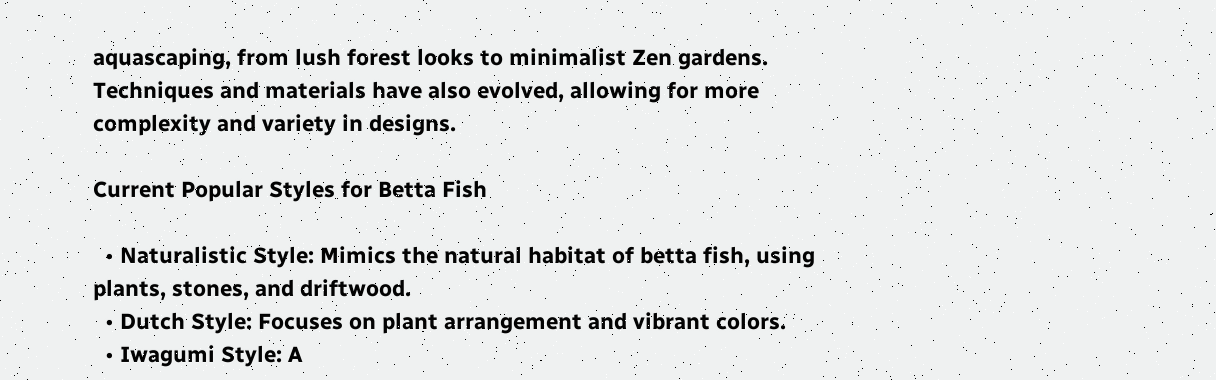aquascaping, from lush forest looks to minimalist Zen gardens. Techniques and materials have also evolved, allowing for more complexity and variety in designs.

Current Popular Styles for Betta Fish

  • Naturalistic Style: Mimics the natural habitat of betta fish, using plants, stones, and driftwood.
  • Dutch Style: Focuses on plant arrangement and vibrant colors.
  • Iwagumi Style: A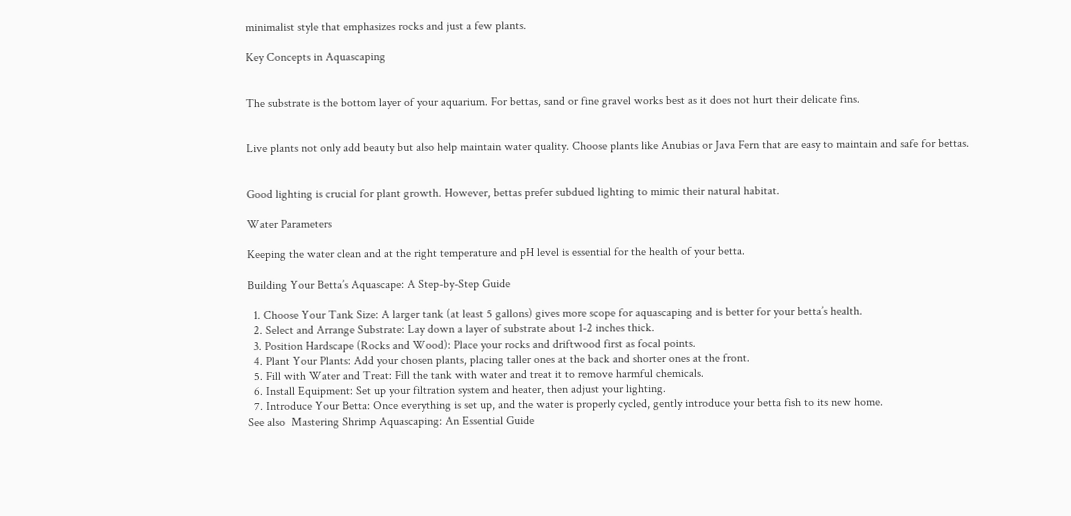minimalist style that emphasizes rocks and just a few plants.

Key Concepts in Aquascaping


The substrate is the bottom layer of your aquarium. For bettas, sand or fine gravel works best as it does not hurt their delicate fins.


Live plants not only add beauty but also help maintain water quality. Choose plants like Anubias or Java Fern that are easy to maintain and safe for bettas.


Good lighting is crucial for plant growth. However, bettas prefer subdued lighting to mimic their natural habitat.

Water Parameters

Keeping the water clean and at the right temperature and pH level is essential for the health of your betta.

Building Your Betta’s Aquascape: A Step-by-Step Guide

  1. Choose Your Tank Size: A larger tank (at least 5 gallons) gives more scope for aquascaping and is better for your betta’s health.
  2. Select and Arrange Substrate: Lay down a layer of substrate about 1-2 inches thick.
  3. Position Hardscape (Rocks and Wood): Place your rocks and driftwood first as focal points.
  4. Plant Your Plants: Add your chosen plants, placing taller ones at the back and shorter ones at the front.
  5. Fill with Water and Treat: Fill the tank with water and treat it to remove harmful chemicals.
  6. Install Equipment: Set up your filtration system and heater, then adjust your lighting.
  7. Introduce Your Betta: Once everything is set up, and the water is properly cycled, gently introduce your betta fish to its new home.
See also  Mastering Shrimp Aquascaping: An Essential Guide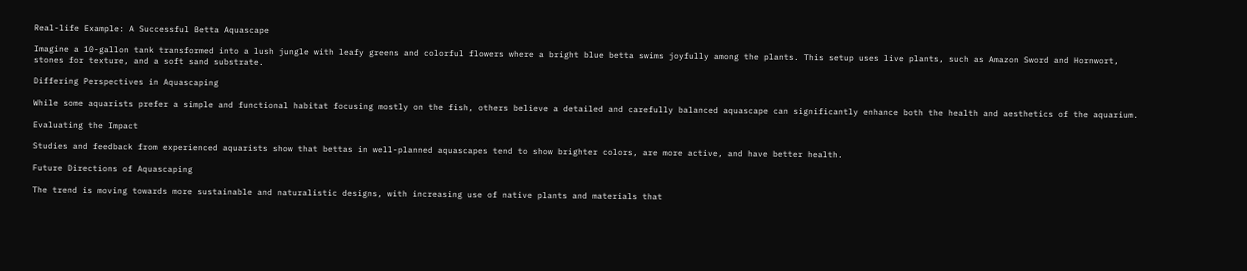Real-life Example: A Successful Betta Aquascape

Imagine a 10-gallon tank transformed into a lush jungle with leafy greens and colorful flowers where a bright blue betta swims joyfully among the plants. This setup uses live plants, such as Amazon Sword and Hornwort, stones for texture, and a soft sand substrate.

Differing Perspectives in Aquascaping

While some aquarists prefer a simple and functional habitat focusing mostly on the fish, others believe a detailed and carefully balanced aquascape can significantly enhance both the health and aesthetics of the aquarium.

Evaluating the Impact

Studies and feedback from experienced aquarists show that bettas in well-planned aquascapes tend to show brighter colors, are more active, and have better health.

Future Directions of Aquascaping

The trend is moving towards more sustainable and naturalistic designs, with increasing use of native plants and materials that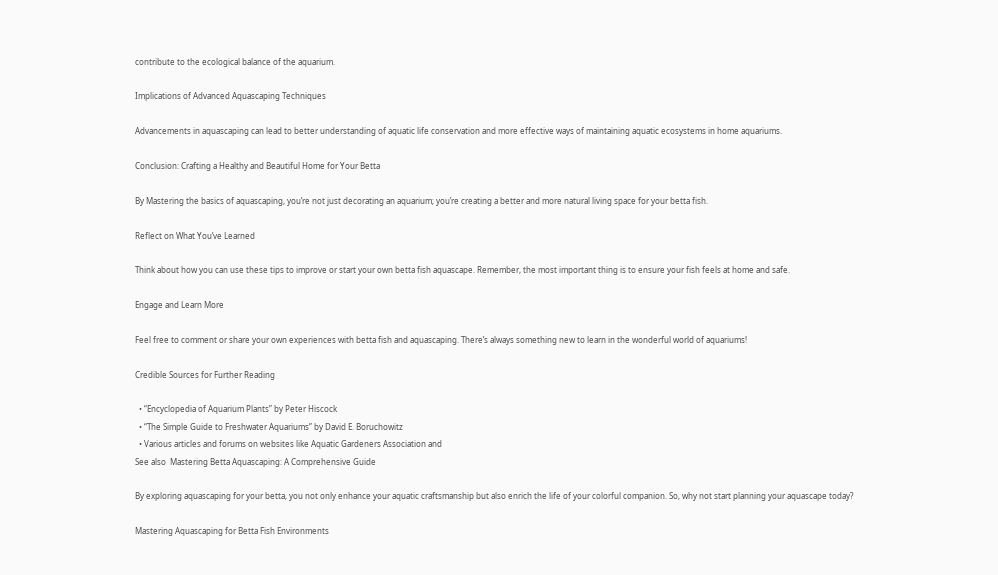contribute to the ecological balance of the aquarium.

Implications of Advanced Aquascaping Techniques

Advancements in aquascaping can lead to better understanding of aquatic life conservation and more effective ways of maintaining aquatic ecosystems in home aquariums.

Conclusion: Crafting a Healthy and Beautiful Home for Your Betta

By Mastering the basics of aquascaping, you’re not just decorating an aquarium; you’re creating a better and more natural living space for your betta fish.

Reflect on What You’ve Learned

Think about how you can use these tips to improve or start your own betta fish aquascape. Remember, the most important thing is to ensure your fish feels at home and safe.

Engage and Learn More

Feel free to comment or share your own experiences with betta fish and aquascaping. There’s always something new to learn in the wonderful world of aquariums!

Credible Sources for Further Reading

  • “Encyclopedia of Aquarium Plants” by Peter Hiscock
  • “The Simple Guide to Freshwater Aquariums” by David E. Boruchowitz
  • Various articles and forums on websites like Aquatic Gardeners Association and
See also  Mastering Betta Aquascaping: A Comprehensive Guide

By exploring aquascaping for your betta, you not only enhance your aquatic craftsmanship but also enrich the life of your colorful companion. So, why not start planning your aquascape today?

Mastering Aquascaping for Betta Fish Environments